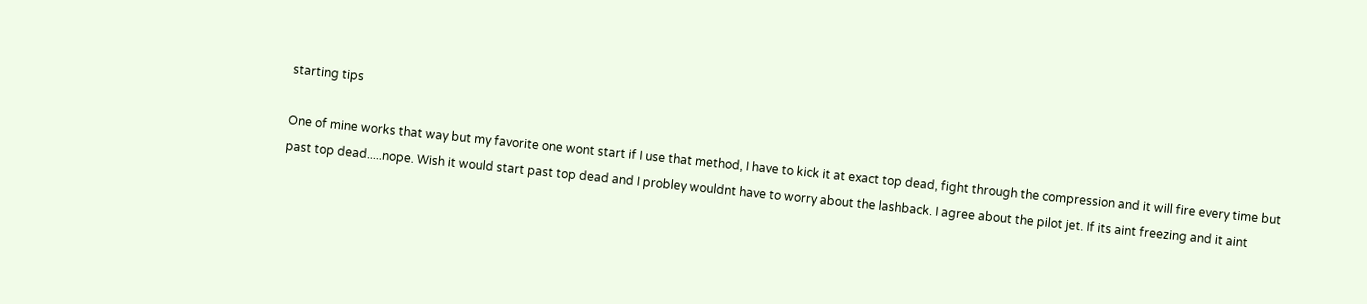starting tips

One of mine works that way but my favorite one wont start if I use that method, I have to kick it at exact top dead, fight through the compression and it will fire every time but past top dead.....nope. Wish it would start past top dead and I probley wouldnt have to worry about the lashback. I agree about the pilot jet. If its aint freezing and it aint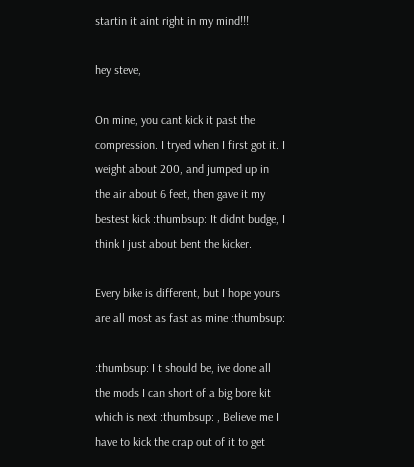startin it aint right in my mind!!!

hey steve,

On mine, you cant kick it past the compression. I tryed when I first got it. I weight about 200, and jumped up in the air about 6 feet, then gave it my bestest kick :thumbsup: It didnt budge, I think I just about bent the kicker.

Every bike is different, but I hope yours are all most as fast as mine :thumbsup:

:thumbsup: I t should be, ive done all the mods I can short of a big bore kit which is next :thumbsup: , Believe me I have to kick the crap out of it to get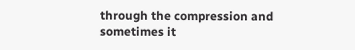through the compression and sometimes it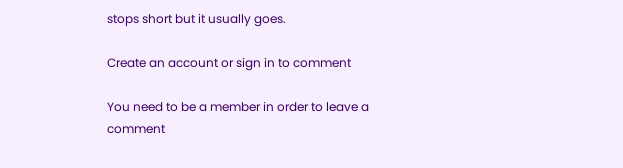stops short but it usually goes.

Create an account or sign in to comment

You need to be a member in order to leave a comment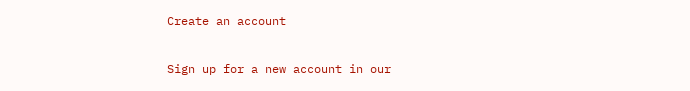Create an account

Sign up for a new account in our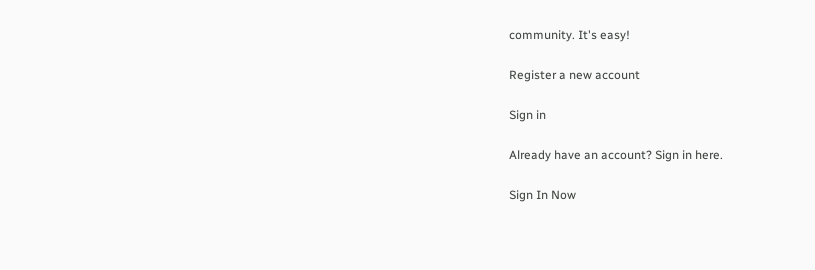community. It's easy!

Register a new account

Sign in

Already have an account? Sign in here.

Sign In Now